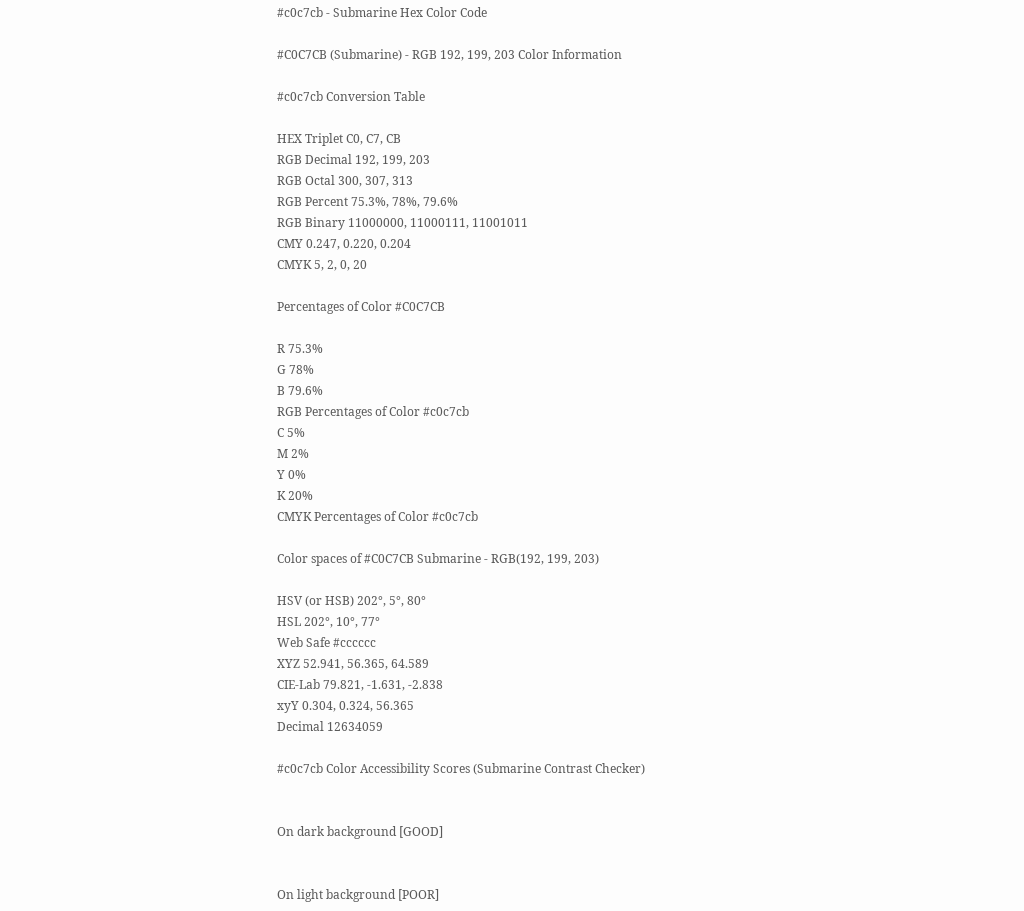#c0c7cb - Submarine Hex Color Code

#C0C7CB (Submarine) - RGB 192, 199, 203 Color Information

#c0c7cb Conversion Table

HEX Triplet C0, C7, CB
RGB Decimal 192, 199, 203
RGB Octal 300, 307, 313
RGB Percent 75.3%, 78%, 79.6%
RGB Binary 11000000, 11000111, 11001011
CMY 0.247, 0.220, 0.204
CMYK 5, 2, 0, 20

Percentages of Color #C0C7CB

R 75.3%
G 78%
B 79.6%
RGB Percentages of Color #c0c7cb
C 5%
M 2%
Y 0%
K 20%
CMYK Percentages of Color #c0c7cb

Color spaces of #C0C7CB Submarine - RGB(192, 199, 203)

HSV (or HSB) 202°, 5°, 80°
HSL 202°, 10°, 77°
Web Safe #cccccc
XYZ 52.941, 56.365, 64.589
CIE-Lab 79.821, -1.631, -2.838
xyY 0.304, 0.324, 56.365
Decimal 12634059

#c0c7cb Color Accessibility Scores (Submarine Contrast Checker)


On dark background [GOOD]


On light background [POOR]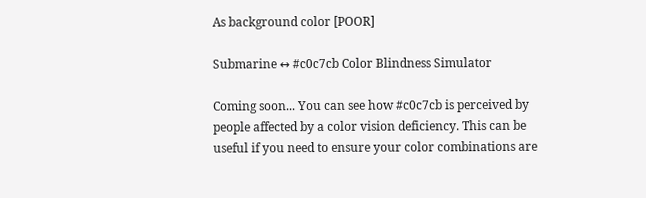As background color [POOR]

Submarine ↔ #c0c7cb Color Blindness Simulator

Coming soon... You can see how #c0c7cb is perceived by people affected by a color vision deficiency. This can be useful if you need to ensure your color combinations are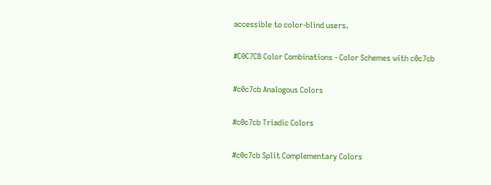accessible to color-blind users.

#C0C7CB Color Combinations - Color Schemes with c0c7cb

#c0c7cb Analogous Colors

#c0c7cb Triadic Colors

#c0c7cb Split Complementary Colors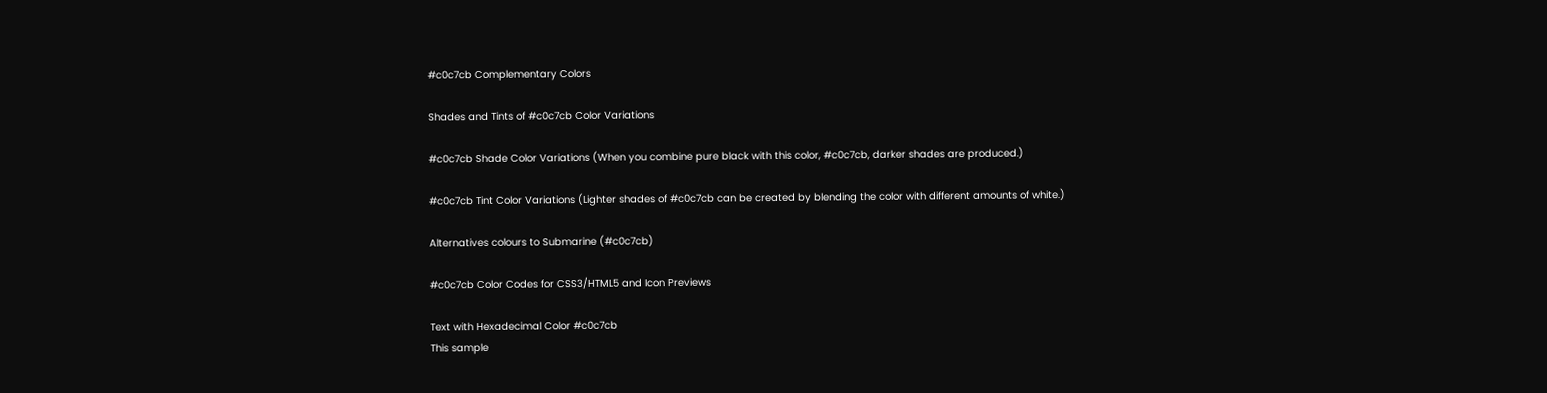#c0c7cb Complementary Colors

Shades and Tints of #c0c7cb Color Variations

#c0c7cb Shade Color Variations (When you combine pure black with this color, #c0c7cb, darker shades are produced.)

#c0c7cb Tint Color Variations (Lighter shades of #c0c7cb can be created by blending the color with different amounts of white.)

Alternatives colours to Submarine (#c0c7cb)

#c0c7cb Color Codes for CSS3/HTML5 and Icon Previews

Text with Hexadecimal Color #c0c7cb
This sample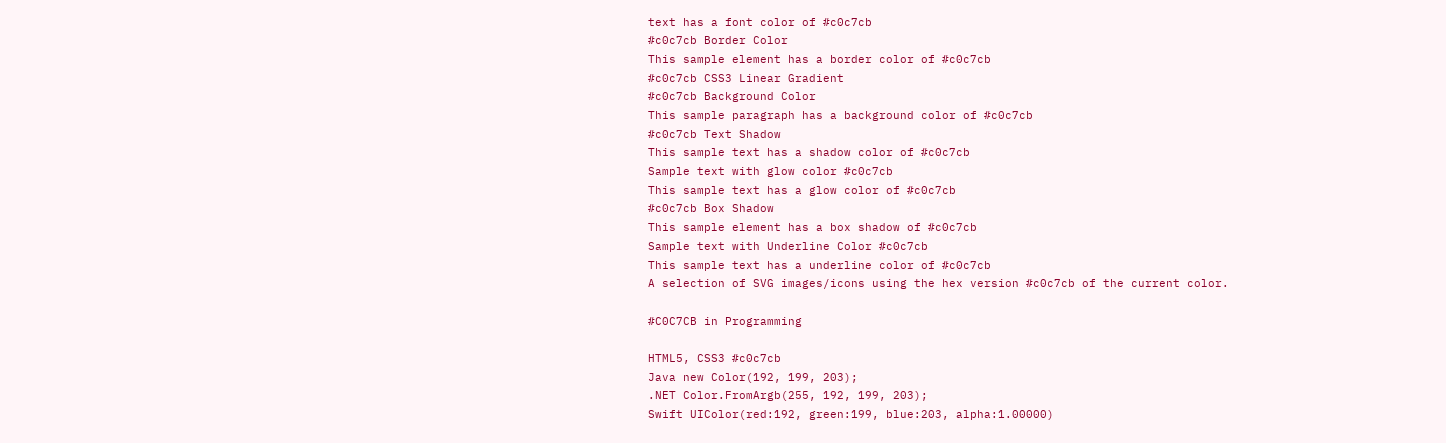text has a font color of #c0c7cb
#c0c7cb Border Color
This sample element has a border color of #c0c7cb
#c0c7cb CSS3 Linear Gradient
#c0c7cb Background Color
This sample paragraph has a background color of #c0c7cb
#c0c7cb Text Shadow
This sample text has a shadow color of #c0c7cb
Sample text with glow color #c0c7cb
This sample text has a glow color of #c0c7cb
#c0c7cb Box Shadow
This sample element has a box shadow of #c0c7cb
Sample text with Underline Color #c0c7cb
This sample text has a underline color of #c0c7cb
A selection of SVG images/icons using the hex version #c0c7cb of the current color.

#C0C7CB in Programming

HTML5, CSS3 #c0c7cb
Java new Color(192, 199, 203);
.NET Color.FromArgb(255, 192, 199, 203);
Swift UIColor(red:192, green:199, blue:203, alpha:1.00000)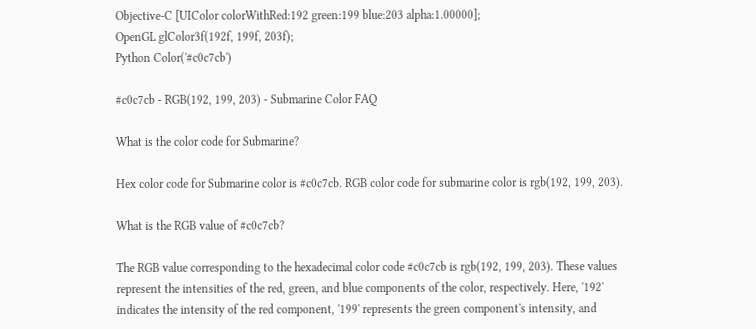Objective-C [UIColor colorWithRed:192 green:199 blue:203 alpha:1.00000];
OpenGL glColor3f(192f, 199f, 203f);
Python Color('#c0c7cb')

#c0c7cb - RGB(192, 199, 203) - Submarine Color FAQ

What is the color code for Submarine?

Hex color code for Submarine color is #c0c7cb. RGB color code for submarine color is rgb(192, 199, 203).

What is the RGB value of #c0c7cb?

The RGB value corresponding to the hexadecimal color code #c0c7cb is rgb(192, 199, 203). These values represent the intensities of the red, green, and blue components of the color, respectively. Here, '192' indicates the intensity of the red component, '199' represents the green component's intensity, and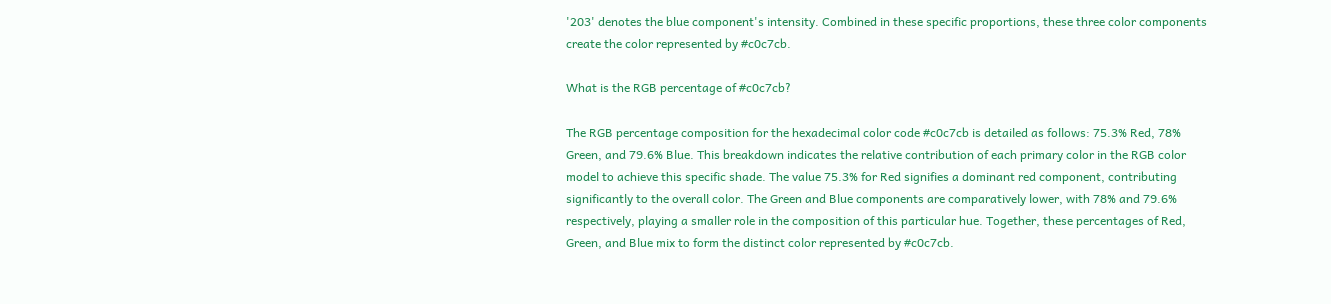'203' denotes the blue component's intensity. Combined in these specific proportions, these three color components create the color represented by #c0c7cb.

What is the RGB percentage of #c0c7cb?

The RGB percentage composition for the hexadecimal color code #c0c7cb is detailed as follows: 75.3% Red, 78% Green, and 79.6% Blue. This breakdown indicates the relative contribution of each primary color in the RGB color model to achieve this specific shade. The value 75.3% for Red signifies a dominant red component, contributing significantly to the overall color. The Green and Blue components are comparatively lower, with 78% and 79.6% respectively, playing a smaller role in the composition of this particular hue. Together, these percentages of Red, Green, and Blue mix to form the distinct color represented by #c0c7cb.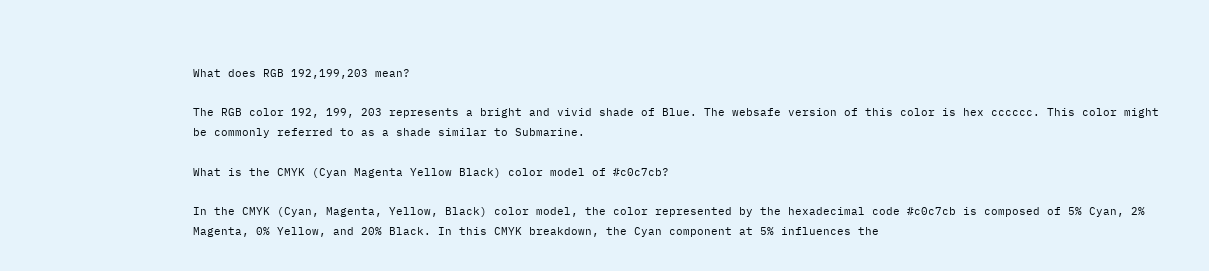What does RGB 192,199,203 mean?

The RGB color 192, 199, 203 represents a bright and vivid shade of Blue. The websafe version of this color is hex cccccc. This color might be commonly referred to as a shade similar to Submarine.

What is the CMYK (Cyan Magenta Yellow Black) color model of #c0c7cb?

In the CMYK (Cyan, Magenta, Yellow, Black) color model, the color represented by the hexadecimal code #c0c7cb is composed of 5% Cyan, 2% Magenta, 0% Yellow, and 20% Black. In this CMYK breakdown, the Cyan component at 5% influences the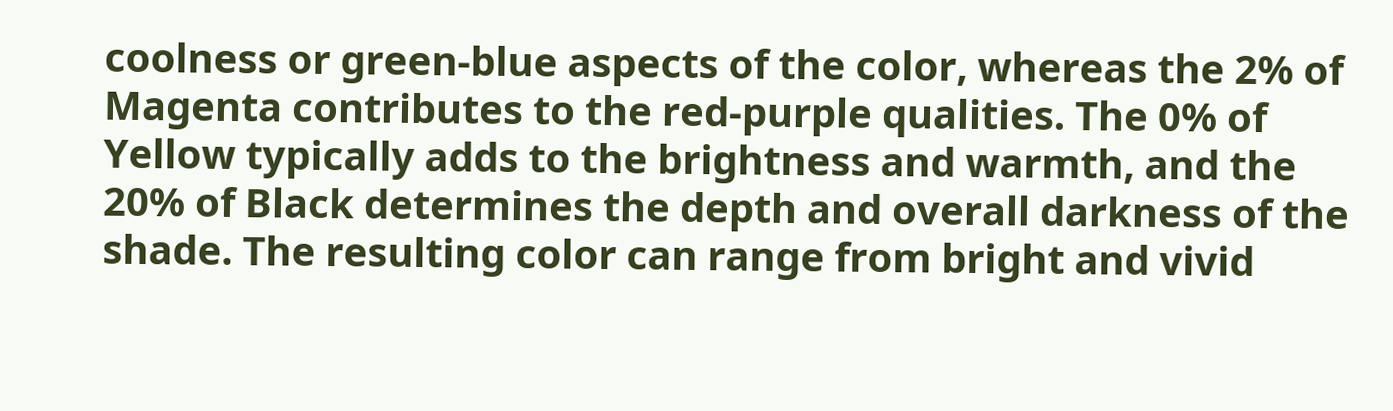coolness or green-blue aspects of the color, whereas the 2% of Magenta contributes to the red-purple qualities. The 0% of Yellow typically adds to the brightness and warmth, and the 20% of Black determines the depth and overall darkness of the shade. The resulting color can range from bright and vivid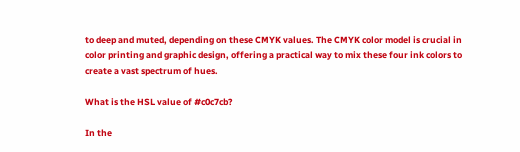to deep and muted, depending on these CMYK values. The CMYK color model is crucial in color printing and graphic design, offering a practical way to mix these four ink colors to create a vast spectrum of hues.

What is the HSL value of #c0c7cb?

In the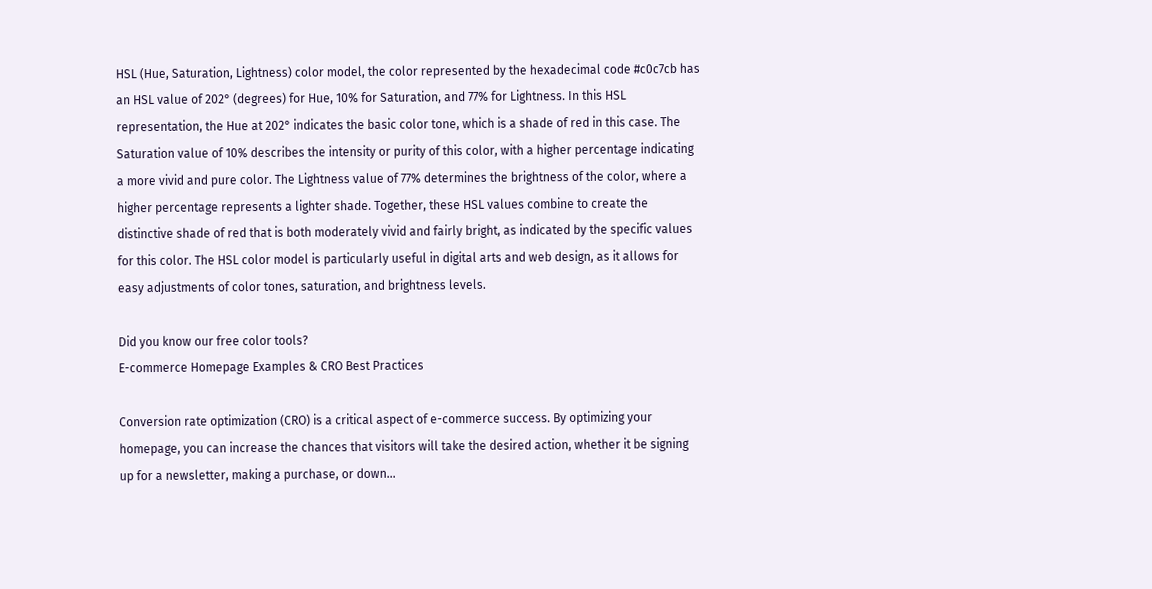HSL (Hue, Saturation, Lightness) color model, the color represented by the hexadecimal code #c0c7cb has an HSL value of 202° (degrees) for Hue, 10% for Saturation, and 77% for Lightness. In this HSL representation, the Hue at 202° indicates the basic color tone, which is a shade of red in this case. The Saturation value of 10% describes the intensity or purity of this color, with a higher percentage indicating a more vivid and pure color. The Lightness value of 77% determines the brightness of the color, where a higher percentage represents a lighter shade. Together, these HSL values combine to create the distinctive shade of red that is both moderately vivid and fairly bright, as indicated by the specific values for this color. The HSL color model is particularly useful in digital arts and web design, as it allows for easy adjustments of color tones, saturation, and brightness levels.

Did you know our free color tools?
E-commerce Homepage Examples & CRO Best Practices

Conversion rate optimization (CRO) is a critical aspect of e-commerce success. By optimizing your homepage, you can increase the chances that visitors will take the desired action, whether it be signing up for a newsletter, making a purchase, or down...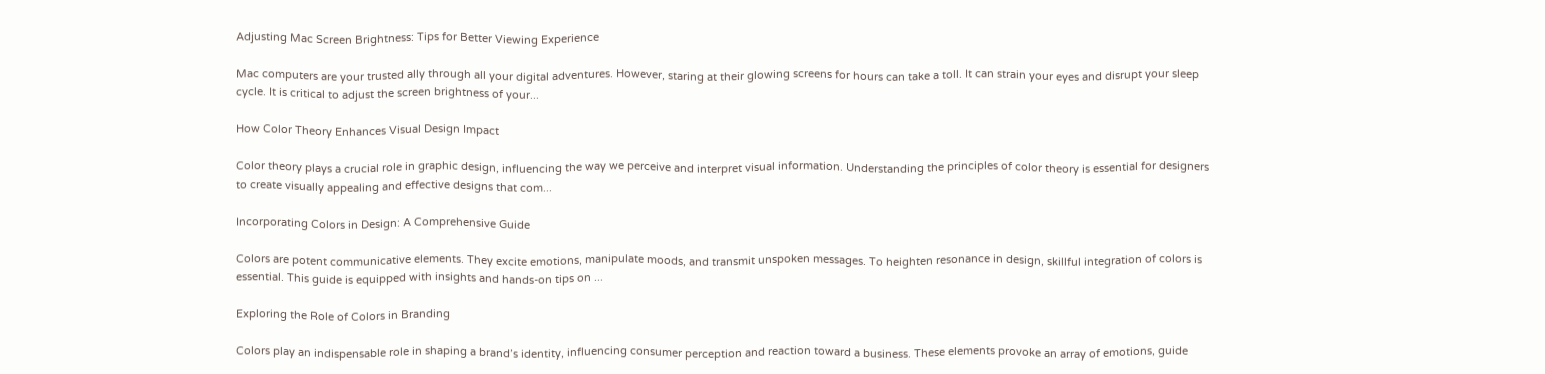Adjusting Mac Screen Brightness: Tips for Better Viewing Experience

Mac computers are your trusted ally through all your digital adventures. However, staring at their glowing screens for hours can take a toll. It can strain your eyes and disrupt your sleep cycle. It is critical to adjust the screen brightness of your...

How Color Theory Enhances Visual Design Impact

Color theory plays a crucial role in graphic design, influencing the way we perceive and interpret visual information. Understanding the principles of color theory is essential for designers to create visually appealing and effective designs that com...

Incorporating Colors in Design: A Comprehensive Guide

Colors are potent communicative elements. They excite emotions, manipulate moods, and transmit unspoken messages. To heighten resonance in design, skillful integration of colors is essential. This guide is equipped with insights and hands-on tips on ...

Exploring the Role of Colors in Branding

Colors play an indispensable role in shaping a brand’s identity, influencing consumer perception and reaction toward a business. These elements provoke an array of emotions, guide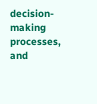decision-making processes, and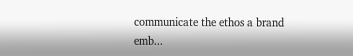communicate the ethos a brand emb...